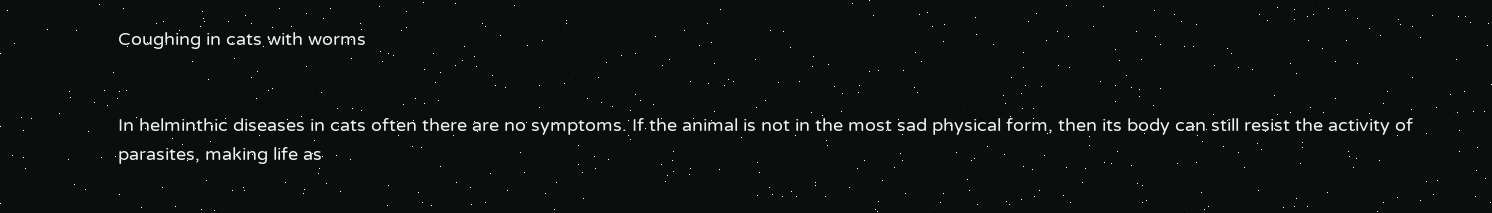Coughing in cats with worms


In helminthic diseases in cats often there are no symptoms. If the animal is not in the most sad physical form, then its body can still resist the activity of parasites, making life as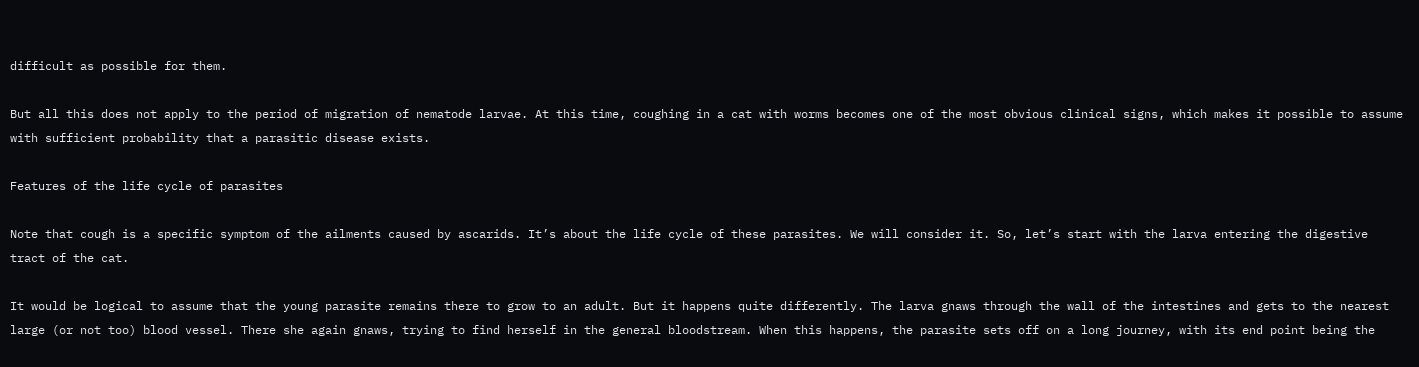difficult as possible for them.

But all this does not apply to the period of migration of nematode larvae. At this time, coughing in a cat with worms becomes one of the most obvious clinical signs, which makes it possible to assume with sufficient probability that a parasitic disease exists.

Features of the life cycle of parasites

Note that cough is a specific symptom of the ailments caused by ascarids. It’s about the life cycle of these parasites. We will consider it. So, let’s start with the larva entering the digestive tract of the cat.

It would be logical to assume that the young parasite remains there to grow to an adult. But it happens quite differently. The larva gnaws through the wall of the intestines and gets to the nearest large (or not too) blood vessel. There she again gnaws, trying to find herself in the general bloodstream. When this happens, the parasite sets off on a long journey, with its end point being the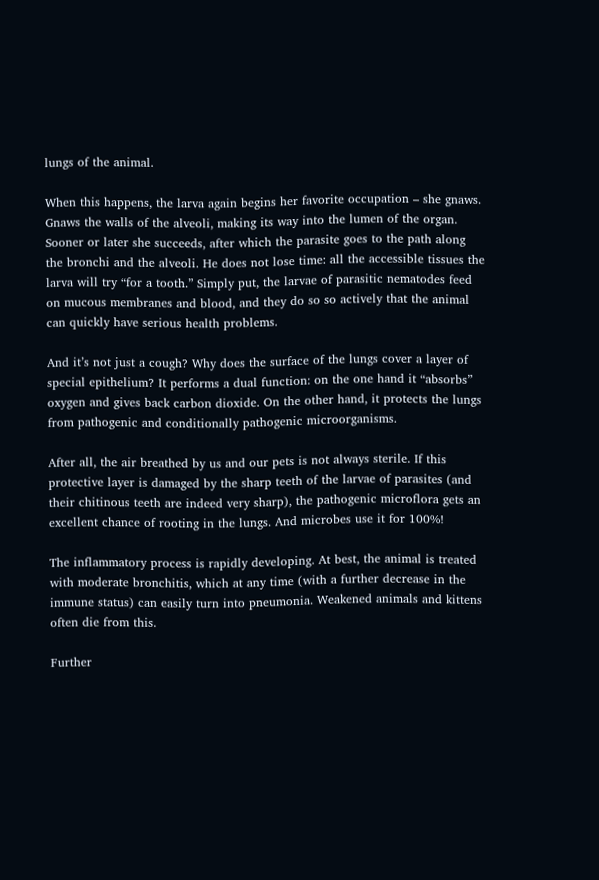lungs of the animal.

When this happens, the larva again begins her favorite occupation – she gnaws. Gnaws the walls of the alveoli, making its way into the lumen of the organ. Sooner or later she succeeds, after which the parasite goes to the path along the bronchi and the alveoli. He does not lose time: all the accessible tissues the larva will try “for a tooth.” Simply put, the larvae of parasitic nematodes feed on mucous membranes and blood, and they do so so actively that the animal can quickly have serious health problems.

And it’s not just a cough? Why does the surface of the lungs cover a layer of special epithelium? It performs a dual function: on the one hand it “absorbs” oxygen and gives back carbon dioxide. On the other hand, it protects the lungs from pathogenic and conditionally pathogenic microorganisms.

After all, the air breathed by us and our pets is not always sterile. If this protective layer is damaged by the sharp teeth of the larvae of parasites (and their chitinous teeth are indeed very sharp), the pathogenic microflora gets an excellent chance of rooting in the lungs. And microbes use it for 100%!

The inflammatory process is rapidly developing. At best, the animal is treated with moderate bronchitis, which at any time (with a further decrease in the immune status) can easily turn into pneumonia. Weakened animals and kittens often die from this.

Further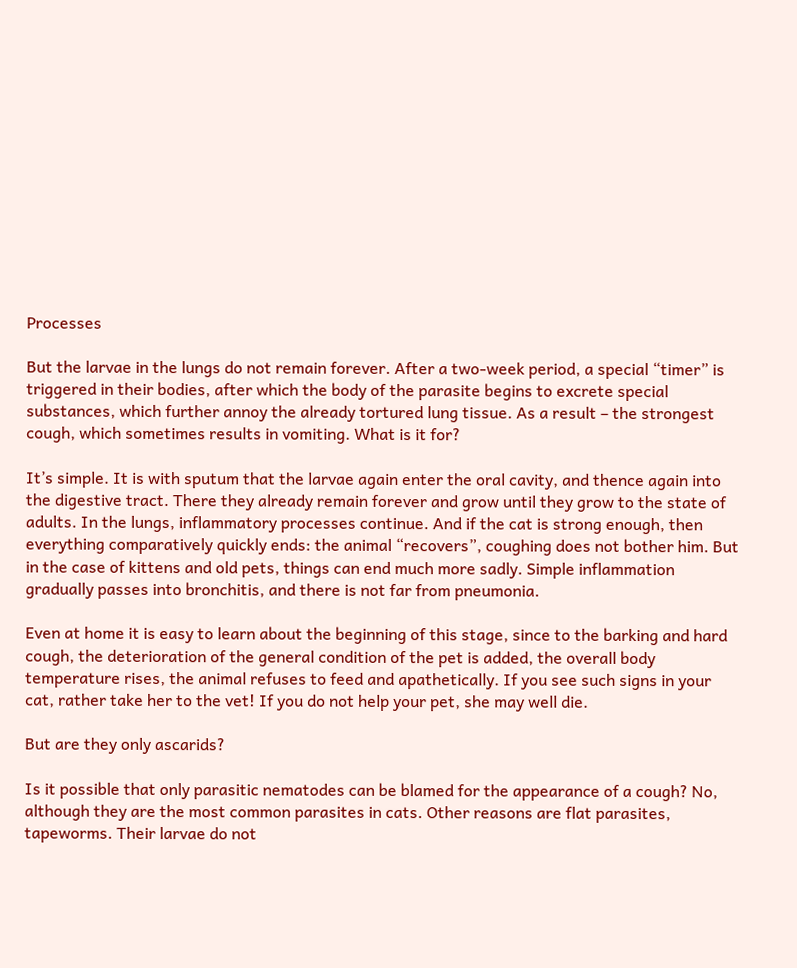Processes

But the larvae in the lungs do not remain forever. After a two-week period, a special “timer” is triggered in their bodies, after which the body of the parasite begins to excrete special substances, which further annoy the already tortured lung tissue. As a result – the strongest cough, which sometimes results in vomiting. What is it for?

It’s simple. It is with sputum that the larvae again enter the oral cavity, and thence again into the digestive tract. There they already remain forever and grow until they grow to the state of adults. In the lungs, inflammatory processes continue. And if the cat is strong enough, then everything comparatively quickly ends: the animal “recovers”, coughing does not bother him. But in the case of kittens and old pets, things can end much more sadly. Simple inflammation gradually passes into bronchitis, and there is not far from pneumonia.

Even at home it is easy to learn about the beginning of this stage, since to the barking and hard cough, the deterioration of the general condition of the pet is added, the overall body temperature rises, the animal refuses to feed and apathetically. If you see such signs in your cat, rather take her to the vet! If you do not help your pet, she may well die.

But are they only ascarids?

Is it possible that only parasitic nematodes can be blamed for the appearance of a cough? No, although they are the most common parasites in cats. Other reasons are flat parasites, tapeworms. Their larvae do not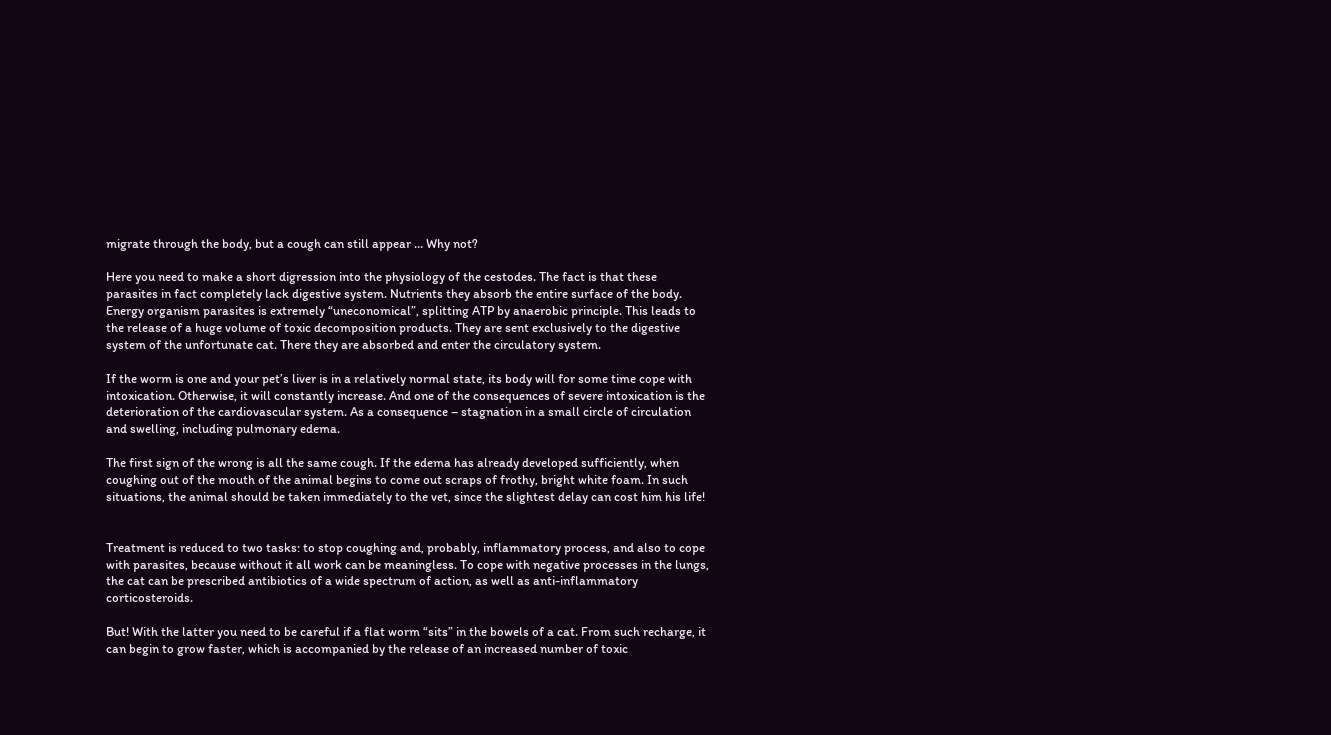migrate through the body, but a cough can still appear … Why not?

Here you need to make a short digression into the physiology of the cestodes. The fact is that these parasites in fact completely lack digestive system. Nutrients they absorb the entire surface of the body. Energy organism parasites is extremely “uneconomical”, splitting ATP by anaerobic principle. This leads to the release of a huge volume of toxic decomposition products. They are sent exclusively to the digestive system of the unfortunate cat. There they are absorbed and enter the circulatory system.

If the worm is one and your pet’s liver is in a relatively normal state, its body will for some time cope with intoxication. Otherwise, it will constantly increase. And one of the consequences of severe intoxication is the deterioration of the cardiovascular system. As a consequence – stagnation in a small circle of circulation and swelling, including pulmonary edema.

The first sign of the wrong is all the same cough. If the edema has already developed sufficiently, when coughing out of the mouth of the animal begins to come out scraps of frothy, bright white foam. In such situations, the animal should be taken immediately to the vet, since the slightest delay can cost him his life!


Treatment is reduced to two tasks: to stop coughing and, probably, inflammatory process, and also to cope with parasites, because without it all work can be meaningless. To cope with negative processes in the lungs, the cat can be prescribed antibiotics of a wide spectrum of action, as well as anti-inflammatory corticosteroids.

But! With the latter you need to be careful if a flat worm “sits” in the bowels of a cat. From such recharge, it can begin to grow faster, which is accompanied by the release of an increased number of toxic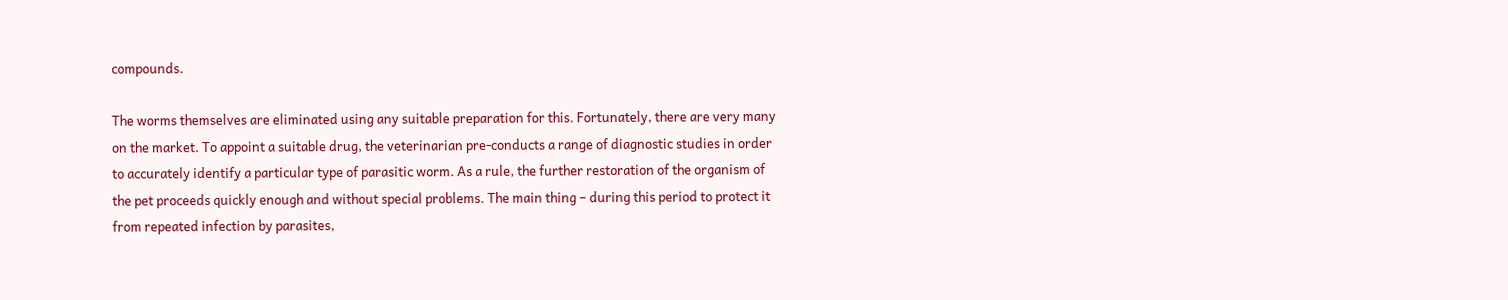compounds.

The worms themselves are eliminated using any suitable preparation for this. Fortunately, there are very many on the market. To appoint a suitable drug, the veterinarian pre-conducts a range of diagnostic studies in order to accurately identify a particular type of parasitic worm. As a rule, the further restoration of the organism of the pet proceeds quickly enough and without special problems. The main thing – during this period to protect it from repeated infection by parasites,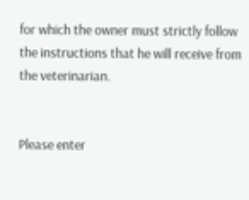for which the owner must strictly follow the instructions that he will receive from the veterinarian.


Please enter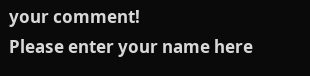your comment!
Please enter your name here